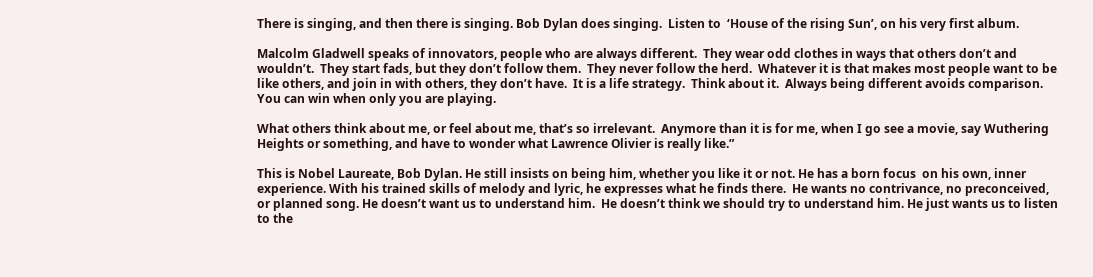There is singing, and then there is singing. Bob Dylan does singing.  Listen to  ‘House of the rising Sun’, on his very first album.

Malcolm Gladwell speaks of innovators, people who are always different.  They wear odd clothes in ways that others don’t and wouldn’t.  They start fads, but they don’t follow them.  They never follow the herd.  Whatever it is that makes most people want to be like others, and join in with others, they don’t have.  It is a life strategy.  Think about it.  Always being different avoids comparison.  You can win when only you are playing.

What others think about me, or feel about me, that’s so irrelevant.  Anymore than it is for me, when I go see a movie, say Wuthering Heights or something, and have to wonder what Lawrence Olivier is really like.”

This is Nobel Laureate, Bob Dylan. He still insists on being him, whether you like it or not. He has a born focus  on his own, inner experience. With his trained skills of melody and lyric, he expresses what he finds there.  He wants no contrivance, no preconceived, or planned song. He doesn’t want us to understand him.  He doesn’t think we should try to understand him. He just wants us to listen to the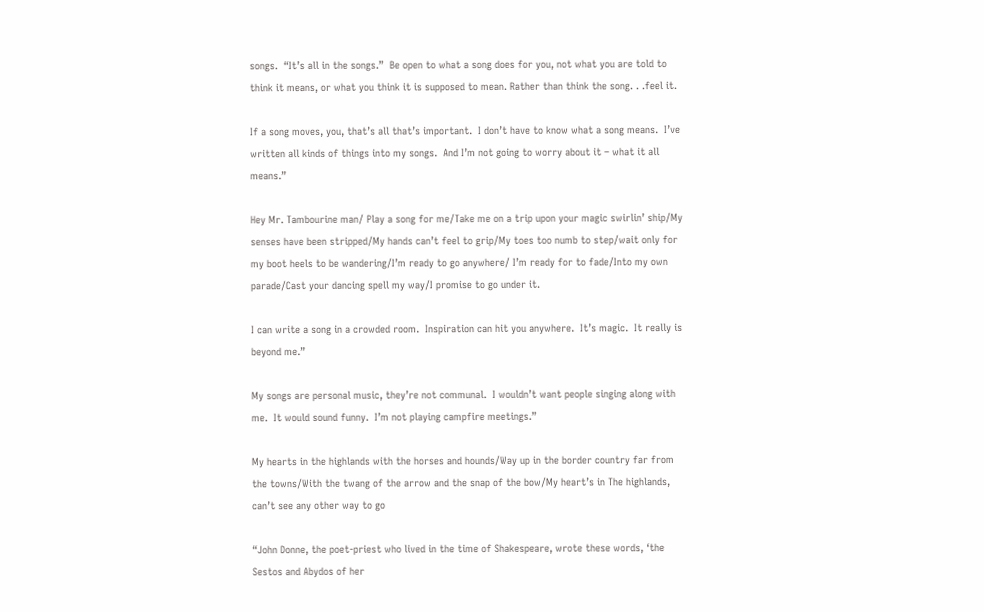songs.  “It’s all in the songs.”  Be open to what a song does for you, not what you are told to think it means, or what you think it is supposed to mean. Rather than think the song. . .feel it.

If a song moves, you, that’s all that’s important.  I don’t have to know what a song means.  I’ve written all kinds of things into my songs.  And I’m not going to worry about it – what it all means.”

Hey Mr. Tambourine man/ Play a song for me/Take me on a trip upon your magic swirlin’ ship/My senses have been stripped/My hands can’t feel to grip/My toes too numb to step/wait only for my boot heels to be wandering/I’m ready to go anywhere/ I’m ready for to fade/Into my own parade/Cast your dancing spell my way/I promise to go under it.

I can write a song in a crowded room.  Inspiration can hit you anywhere.  It’s magic.  It really is beyond me.”

My songs are personal music, they’re not communal.  I wouldn’t want people singing along with me.  It would sound funny.  I’m not playing campfire meetings.”

My hearts in the highlands with the horses and hounds/Way up in the border country far from the towns/With the twang of the arrow and the snap of the bow/My heart’s in The highlands, can’t see any other way to go

“John Donne, the poet-priest who lived in the time of Shakespeare, wrote these words, ‘the Sestos and Abydos of her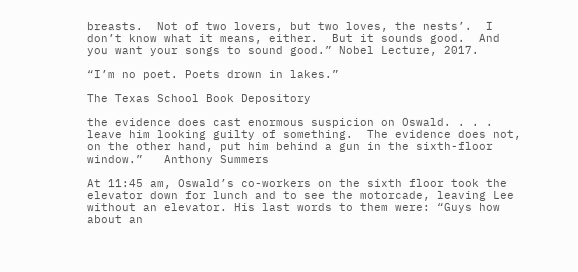breasts.  Not of two lovers, but two loves, the nests’.  I don’t know what it means, either.  But it sounds good.  And you want your songs to sound good.” Nobel Lecture, 2017.

“I’m no poet. Poets drown in lakes.”

The Texas School Book Depository

the evidence does cast enormous suspicion on Oswald. . . . leave him looking guilty of something.  The evidence does not, on the other hand, put him behind a gun in the sixth-floor window.”   Anthony Summers

At 11:45 am, Oswald’s co-workers on the sixth floor took the elevator down for lunch and to see the motorcade, leaving Lee without an elevator. His last words to them were: “Guys how about an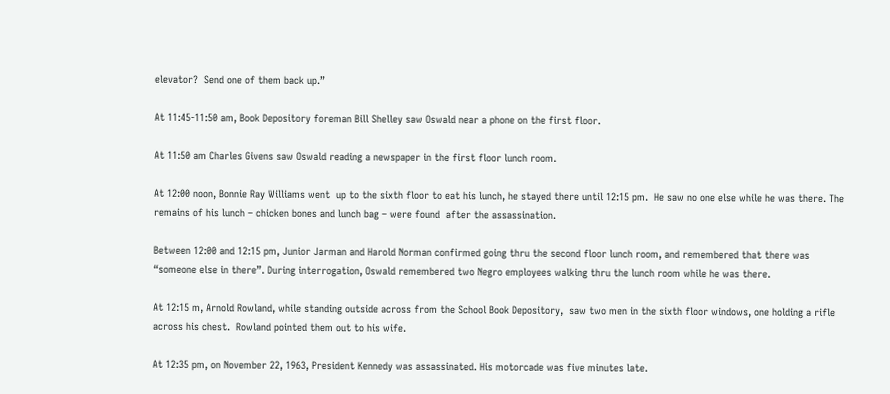elevator?  Send one of them back up.”

At 11:45-11:50 am, Book Depository foreman Bill Shelley saw Oswald near a phone on the first floor.

At 11:50 am Charles Givens saw Oswald reading a newspaper in the first floor lunch room.

At 12:00 noon, Bonnie Ray Williams went  up to the sixth floor to eat his lunch, he stayed there until 12:15 pm.  He saw no one else while he was there. The remains of his lunch – chicken bones and lunch bag – were found  after the assassination.

Between 12:00 and 12:15 pm, Junior Jarman and Harold Norman confirmed going thru the second floor lunch room, and remembered that there was “someone else in there”. During interrogation, Oswald remembered two Negro employees walking thru the lunch room while he was there.

At 12:15 m, Arnold Rowland, while standing outside across from the School Book Depository,  saw two men in the sixth floor windows, one holding a rifle across his chest.  Rowland pointed them out to his wife.

At 12:35 pm, on November 22, 1963, President Kennedy was assassinated. His motorcade was five minutes late.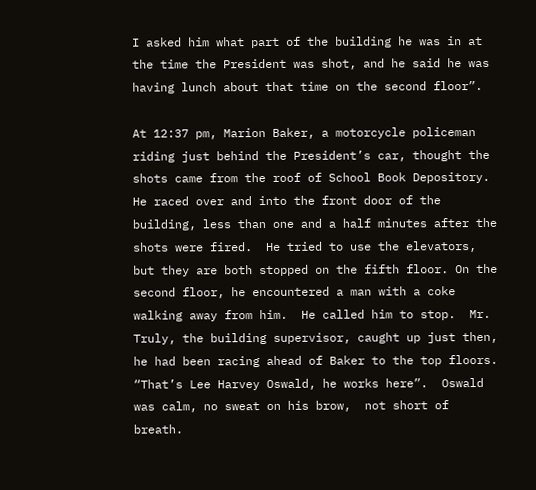I asked him what part of the building he was in at the time the President was shot, and he said he was having lunch about that time on the second floor”.

At 12:37 pm, Marion Baker, a motorcycle policeman riding just behind the President’s car, thought the shots came from the roof of School Book Depository.  He raced over and into the front door of the building, less than one and a half minutes after the shots were fired.  He tried to use the elevators, but they are both stopped on the fifth floor. On the second floor, he encountered a man with a coke walking away from him.  He called him to stop.  Mr. Truly, the building supervisor, caught up just then, he had been racing ahead of Baker to the top floors.  “That’s Lee Harvey Oswald, he works here”.  Oswald was calm, no sweat on his brow,  not short of breath.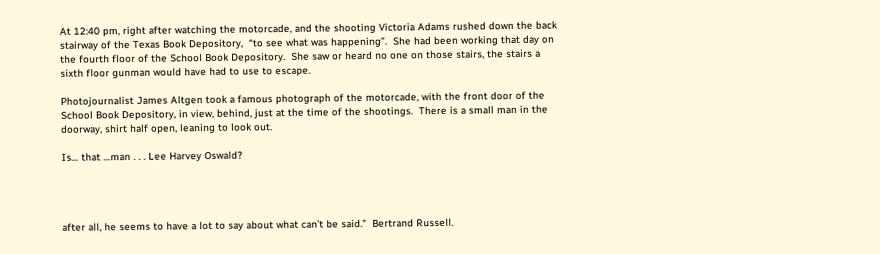At 12:40 pm, right after watching the motorcade, and the shooting Victoria Adams rushed down the back stairway of the Texas Book Depository,  “to see what was happening”.  She had been working that day on the fourth floor of the School Book Depository.  She saw or heard no one on those stairs, the stairs a sixth floor gunman would have had to use to escape.

Photojournalist James Altgen took a famous photograph of the motorcade, with the front door of the School Book Depository, in view, behind, just at the time of the shootings.  There is a small man in the doorway, shirt half open, leaning to look out.

Is… that …man . . . Lee Harvey Oswald?




after all, he seems to have a lot to say about what can’t be said.”  Bertrand Russell.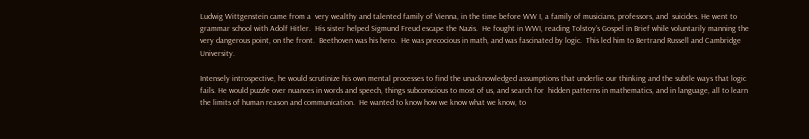Ludwig Wittgenstein came from a  very wealthy and talented family of Vienna, in the time before WW I, a family of musicians, professors, and  suicides. He went to grammar school with Adolf Hitler.  His sister helped Sigmund Freud escape the Nazis.  He fought in WWI, reading Tolstoy’s Gospel in Brief while voluntarily manning the very dangerous point, on the front.  Beethoven was his hero.  He was precocious in math, and was fascinated by logic.  This led him to Bertrand Russell and Cambridge University.

Intensely introspective, he would scrutinize his own mental processes to find the unacknowledged assumptions that underlie our thinking and the subtle ways that logic fails. He would puzzle over nuances in words and speech, things subconscious to most of us, and search for  hidden patterns in mathematics, and in language, all to learn the limits of human reason and communication.  He wanted to know how we know what we know, to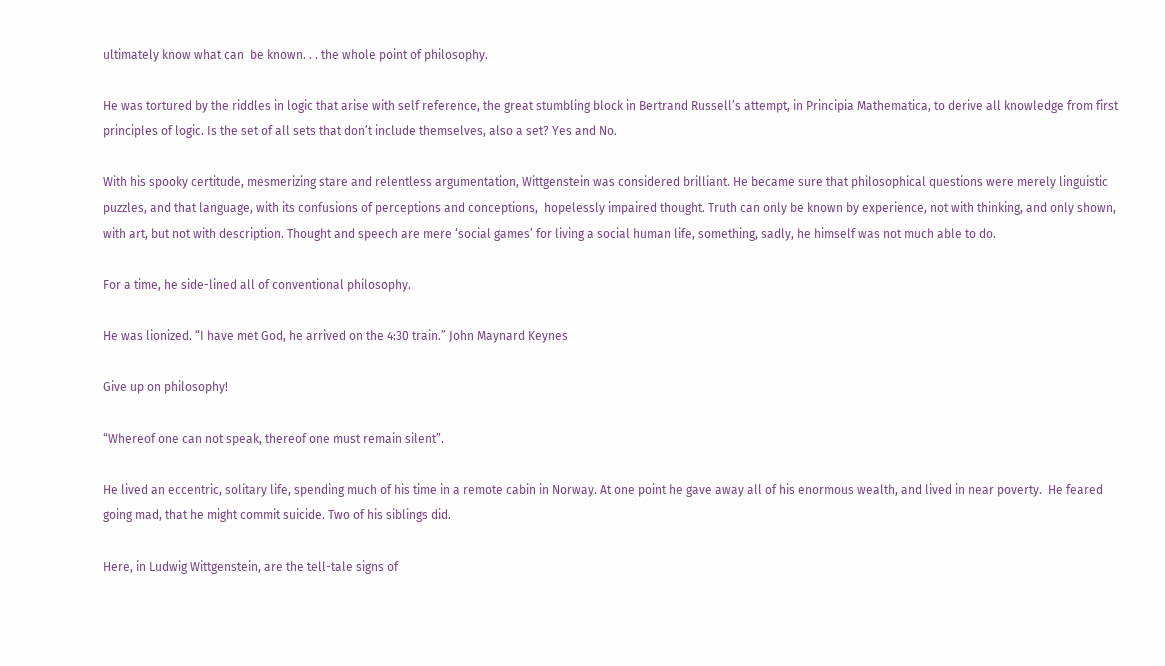ultimately know what can  be known. . . the whole point of philosophy.

He was tortured by the riddles in logic that arise with self reference, the great stumbling block in Bertrand Russell’s attempt, in Principia Mathematica, to derive all knowledge from first principles of logic. Is the set of all sets that don’t include themselves, also a set? Yes and No.

With his spooky certitude, mesmerizing stare and relentless argumentation, Wittgenstein was considered brilliant. He became sure that philosophical questions were merely linguistic puzzles, and that language, with its confusions of perceptions and conceptions,  hopelessly impaired thought. Truth can only be known by experience, not with thinking, and only shown, with art, but not with description. Thought and speech are mere ‘social games’ for living a social human life, something, sadly, he himself was not much able to do.

For a time, he side-lined all of conventional philosophy.

He was lionized. “I have met God, he arrived on the 4:30 train.” John Maynard Keynes

Give up on philosophy!

“Whereof one can not speak, thereof one must remain silent”.

He lived an eccentric, solitary life, spending much of his time in a remote cabin in Norway. At one point he gave away all of his enormous wealth, and lived in near poverty.  He feared going mad, that he might commit suicide. Two of his siblings did.

Here, in Ludwig Wittgenstein, are the tell-tale signs of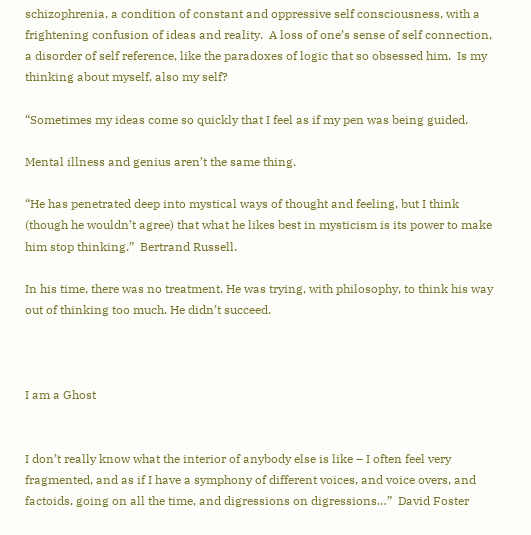schizophrenia, a condition of constant and oppressive self consciousness, with a frightening confusion of ideas and reality.  A loss of one’s sense of self connection, a disorder of self reference, like the paradoxes of logic that so obsessed him.  Is my thinking about myself, also my self?

“Sometimes my ideas come so quickly that I feel as if my pen was being guided.

Mental illness and genius aren’t the same thing.

“He has penetrated deep into mystical ways of thought and feeling, but I think (though he wouldn’t agree) that what he likes best in mysticism is its power to make him stop thinking.”  Bertrand Russell.

In his time, there was no treatment. He was trying, with philosophy, to think his way out of thinking too much. He didn’t succeed.



I am a Ghost


I don’t really know what the interior of anybody else is like – I often feel very fragmented, and as if I have a symphony of different voices, and voice overs, and factoids, going on all the time, and digressions on digressions…”  David Foster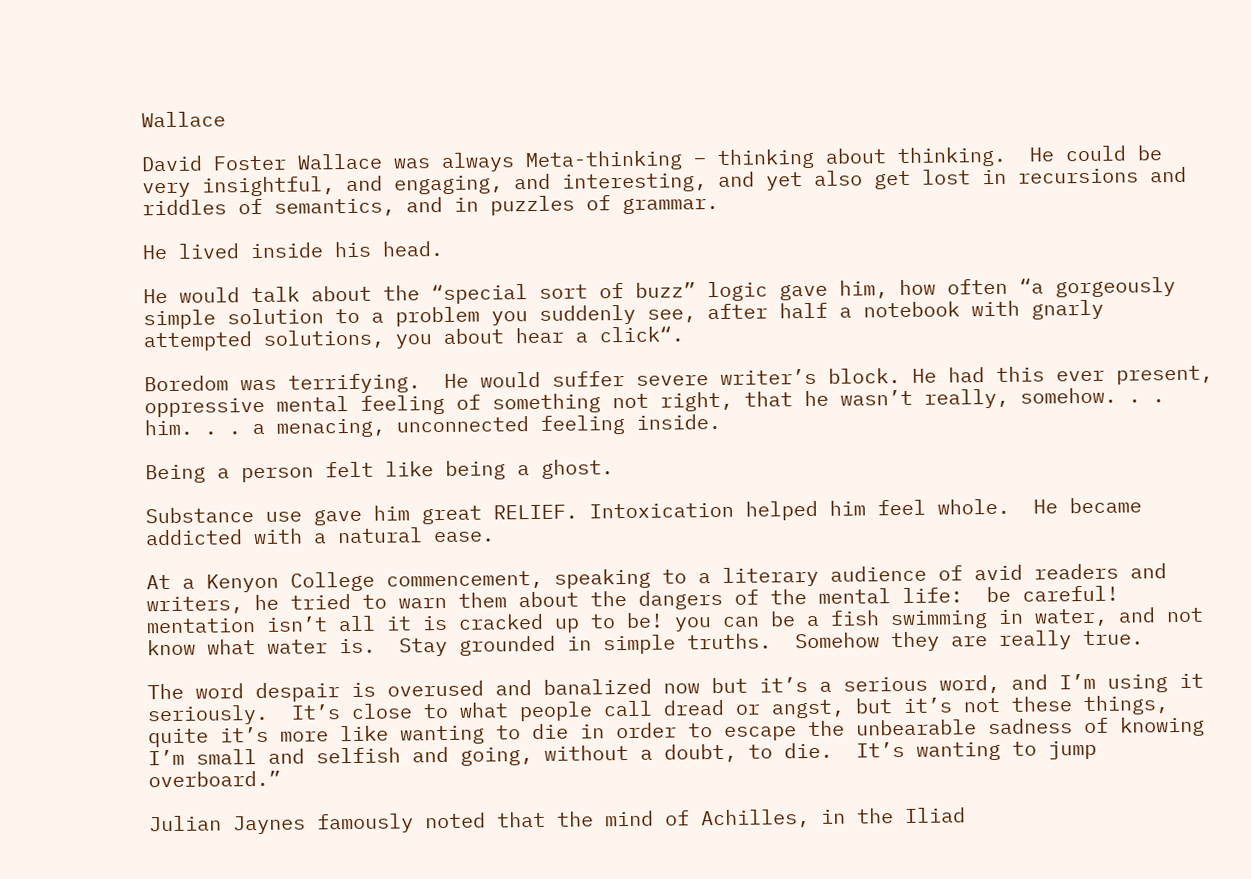Wallace

David Foster Wallace was always Meta-thinking – thinking about thinking.  He could be very insightful, and engaging, and interesting, and yet also get lost in recursions and riddles of semantics, and in puzzles of grammar.

He lived inside his head.

He would talk about the “special sort of buzz” logic gave him, how often “a gorgeously simple solution to a problem you suddenly see, after half a notebook with gnarly attempted solutions, you about hear a click“.

Boredom was terrifying.  He would suffer severe writer’s block. He had this ever present, oppressive mental feeling of something not right, that he wasn’t really, somehow. . . him. . . a menacing, unconnected feeling inside.

Being a person felt like being a ghost.

Substance use gave him great RELIEF. Intoxication helped him feel whole.  He became addicted with a natural ease.

At a Kenyon College commencement, speaking to a literary audience of avid readers and writers, he tried to warn them about the dangers of the mental life:  be careful! mentation isn’t all it is cracked up to be! you can be a fish swimming in water, and not know what water is.  Stay grounded in simple truths.  Somehow they are really true.

The word despair is overused and banalized now but it’s a serious word, and I’m using it seriously.  It’s close to what people call dread or angst, but it’s not these things, quite it’s more like wanting to die in order to escape the unbearable sadness of knowing I’m small and selfish and going, without a doubt, to die.  It’s wanting to jump overboard.”

Julian Jaynes famously noted that the mind of Achilles, in the Iliad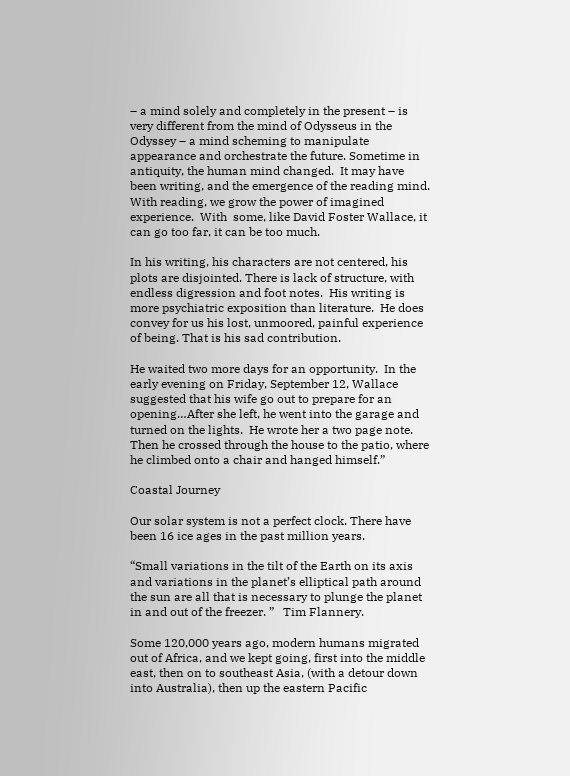– a mind solely and completely in the present – is very different from the mind of Odysseus in the Odyssey – a mind scheming to manipulate appearance and orchestrate the future. Sometime in antiquity, the human mind changed.  It may have been writing, and the emergence of the reading mind.  With reading, we grow the power of imagined experience.  With  some, like David Foster Wallace, it can go too far, it can be too much.

In his writing, his characters are not centered, his plots are disjointed. There is lack of structure, with endless digression and foot notes.  His writing is more psychiatric exposition than literature.  He does convey for us his lost, unmoored, painful experience of being. That is his sad contribution.

He waited two more days for an opportunity.  In the early evening on Friday, September 12, Wallace suggested that his wife go out to prepare for an opening…After she left, he went into the garage and turned on the lights.  He wrote her a two page note.  Then he crossed through the house to the patio, where he climbed onto a chair and hanged himself.”

Coastal Journey

Our solar system is not a perfect clock. There have been 16 ice ages in the past million years.

“Small variations in the tilt of the Earth on its axis and variations in the planet’s elliptical path around the sun are all that is necessary to plunge the planet in and out of the freezer. ”   Tim Flannery.

Some 120,000 years ago, modern humans migrated out of Africa, and we kept going, first into the middle east, then on to southeast Asia, (with a detour down into Australia), then up the eastern Pacific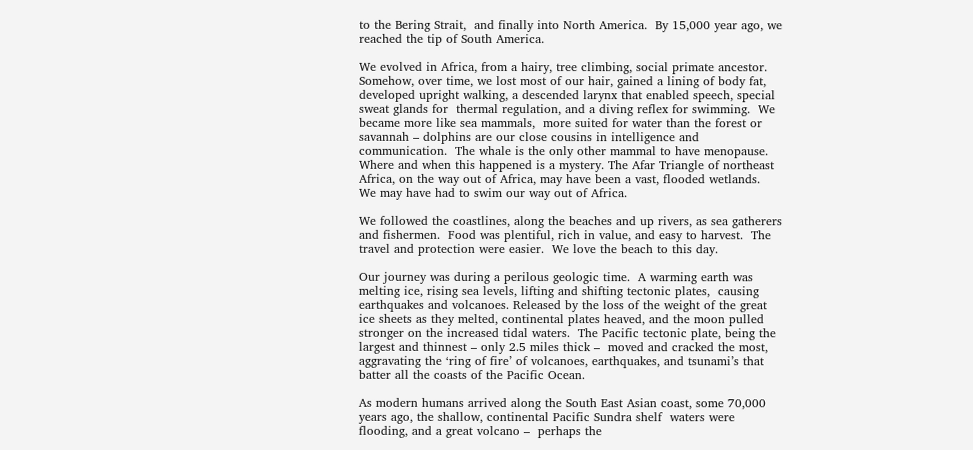to the Bering Strait,  and finally into North America.  By 15,000 year ago, we reached the tip of South America.

We evolved in Africa, from a hairy, tree climbing, social primate ancestor.  Somehow, over time, we lost most of our hair, gained a lining of body fat, developed upright walking, a descended larynx that enabled speech, special sweat glands for  thermal regulation, and a diving reflex for swimming.  We became more like sea mammals,  more suited for water than the forest or savannah – dolphins are our close cousins in intelligence and communication.  The whale is the only other mammal to have menopause.  Where and when this happened is a mystery. The Afar Triangle of northeast Africa, on the way out of Africa, may have been a vast, flooded wetlands.  We may have had to swim our way out of Africa.

We followed the coastlines, along the beaches and up rivers, as sea gatherers and fishermen.  Food was plentiful, rich in value, and easy to harvest.  The travel and protection were easier.  We love the beach to this day.

Our journey was during a perilous geologic time.  A warming earth was melting ice, rising sea levels, lifting and shifting tectonic plates,  causing earthquakes and volcanoes. Released by the loss of the weight of the great ice sheets as they melted, continental plates heaved, and the moon pulled stronger on the increased tidal waters.  The Pacific tectonic plate, being the largest and thinnest – only 2.5 miles thick –  moved and cracked the most, aggravating the ‘ring of fire’ of volcanoes, earthquakes, and tsunami’s that batter all the coasts of the Pacific Ocean.

As modern humans arrived along the South East Asian coast, some 70,000 years ago, the shallow, continental Pacific Sundra shelf  waters were flooding, and a great volcano –  perhaps the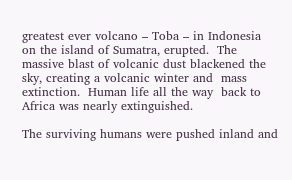greatest ever volcano – Toba – in Indonesia on the island of Sumatra, erupted.  The massive blast of volcanic dust blackened the sky, creating a volcanic winter and  mass extinction.  Human life all the way  back to Africa was nearly extinguished.

The surviving humans were pushed inland and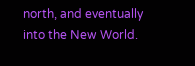north, and eventually into the New World.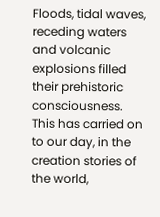Floods, tidal waves, receding waters and volcanic explosions filled their prehistoric consciousness.  This has carried on to our day, in the creation stories of the world,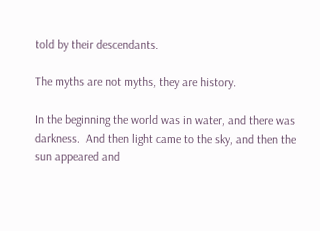told by their descendants.

The myths are not myths, they are history.

In the beginning the world was in water, and there was darkness.  And then light came to the sky, and then the sun appeared and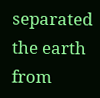separated the earth from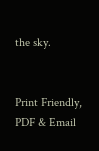the sky.


Print Friendly, PDF & Email